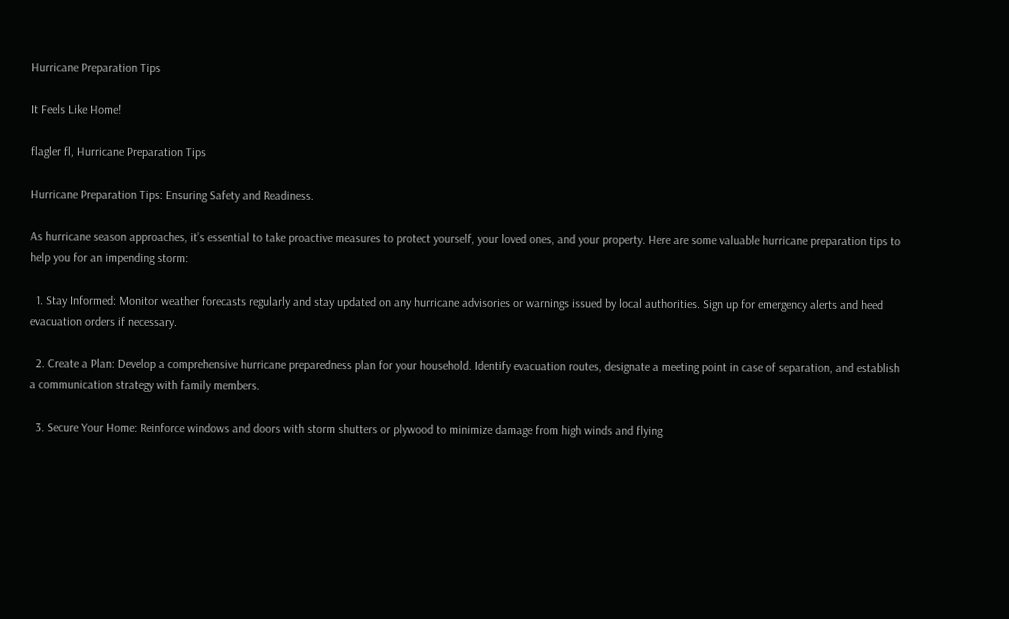Hurricane Preparation Tips

It Feels Like Home!

flagler fl, Hurricane Preparation Tips

Hurricane Preparation Tips: Ensuring Safety and Readiness.

As hurricane season approaches, it’s essential to take proactive measures to protect yourself, your loved ones, and your property. Here are some valuable hurricane preparation tips to help you for an impending storm:

  1. Stay Informed: Monitor weather forecasts regularly and stay updated on any hurricane advisories or warnings issued by local authorities. Sign up for emergency alerts and heed evacuation orders if necessary.

  2. Create a Plan: Develop a comprehensive hurricane preparedness plan for your household. Identify evacuation routes, designate a meeting point in case of separation, and establish a communication strategy with family members.

  3. Secure Your Home: Reinforce windows and doors with storm shutters or plywood to minimize damage from high winds and flying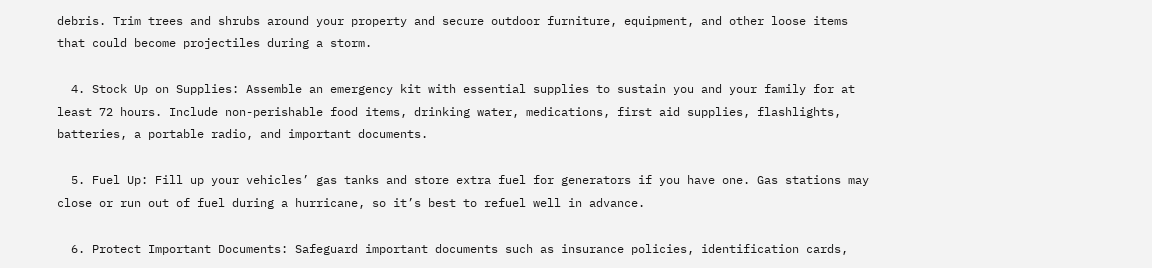debris. Trim trees and shrubs around your property and secure outdoor furniture, equipment, and other loose items that could become projectiles during a storm.

  4. Stock Up on Supplies: Assemble an emergency kit with essential supplies to sustain you and your family for at least 72 hours. Include non-perishable food items, drinking water, medications, first aid supplies, flashlights, batteries, a portable radio, and important documents.

  5. Fuel Up: Fill up your vehicles’ gas tanks and store extra fuel for generators if you have one. Gas stations may close or run out of fuel during a hurricane, so it’s best to refuel well in advance.

  6. Protect Important Documents: Safeguard important documents such as insurance policies, identification cards,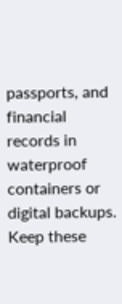passports, and financial records in waterproof containers or digital backups. Keep these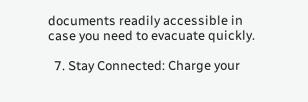documents readily accessible in case you need to evacuate quickly.

  7. Stay Connected: Charge your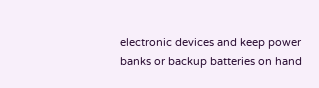electronic devices and keep power banks or backup batteries on hand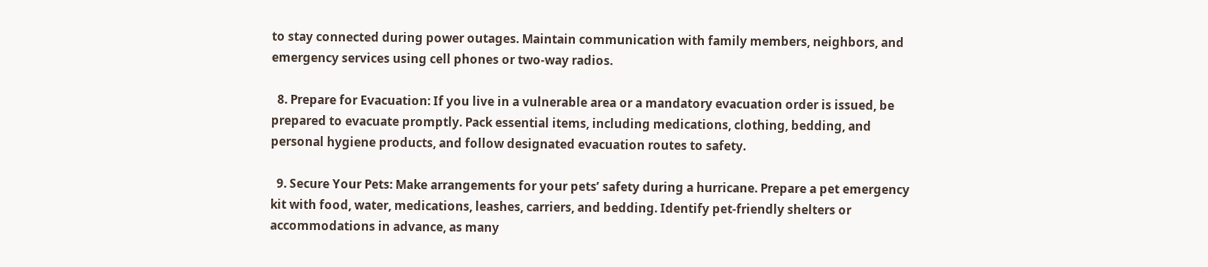to stay connected during power outages. Maintain communication with family members, neighbors, and emergency services using cell phones or two-way radios.

  8. Prepare for Evacuation: If you live in a vulnerable area or a mandatory evacuation order is issued, be prepared to evacuate promptly. Pack essential items, including medications, clothing, bedding, and personal hygiene products, and follow designated evacuation routes to safety.

  9. Secure Your Pets: Make arrangements for your pets’ safety during a hurricane. Prepare a pet emergency kit with food, water, medications, leashes, carriers, and bedding. Identify pet-friendly shelters or accommodations in advance, as many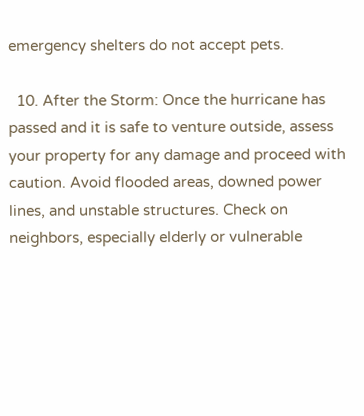emergency shelters do not accept pets.

  10. After the Storm: Once the hurricane has passed and it is safe to venture outside, assess your property for any damage and proceed with caution. Avoid flooded areas, downed power lines, and unstable structures. Check on neighbors, especially elderly or vulnerable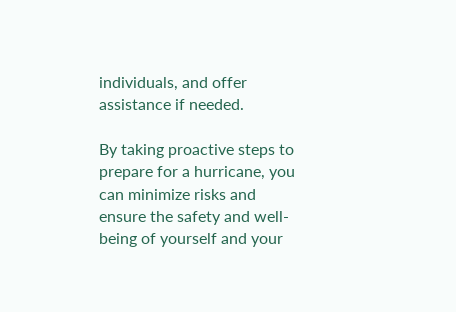individuals, and offer assistance if needed.

By taking proactive steps to prepare for a hurricane, you can minimize risks and ensure the safety and well-being of yourself and your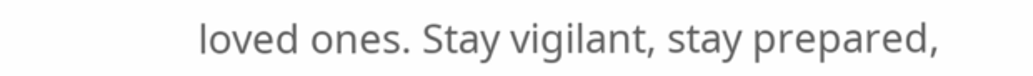loved ones. Stay vigilant, stay prepared,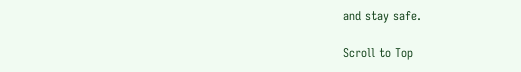and stay safe.

Scroll to Top